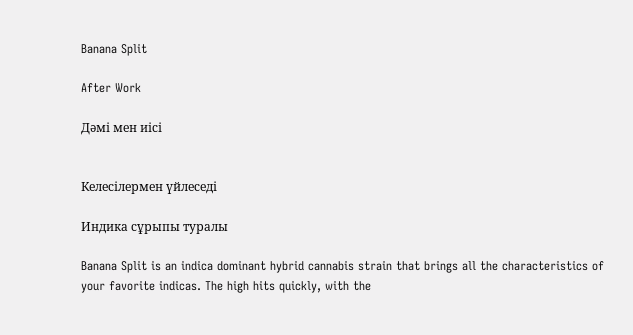Banana Split

After Work

Дәмі мен иісі


Келесілермен үйлеседі

Индика сұрыпы туралы

Banana Split is an indica dominant hybrid cannabis strain that brings all the characteristics of your favorite indicas. The high hits quickly, with the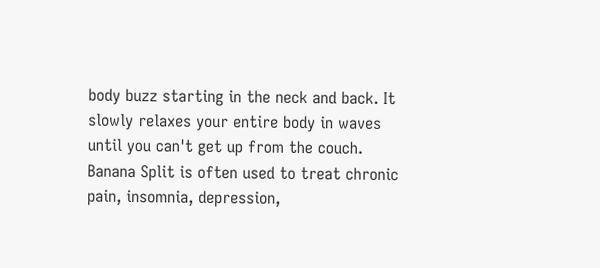body buzz starting in the neck and back. It slowly relaxes your entire body in waves until you can't get up from the couch. Banana Split is often used to treat chronic pain, insomnia, depression,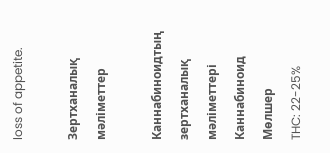loss of appetite.

Зертханалық мәліметтер

Каннабиноидтың зертханалық мәліметтері
Каннабиноид Мөлшер
THC: 22-25%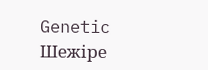Genetic Шежіре